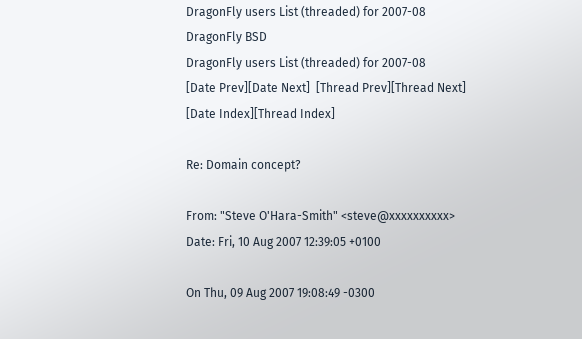DragonFly users List (threaded) for 2007-08
DragonFly BSD
DragonFly users List (threaded) for 2007-08
[Date Prev][Date Next]  [Thread Prev][Thread Next]  [Date Index][Thread Index]

Re: Domain concept?

From: "Steve O'Hara-Smith" <steve@xxxxxxxxxx>
Date: Fri, 10 Aug 2007 12:39:05 +0100

On Thu, 09 Aug 2007 19:08:49 -0300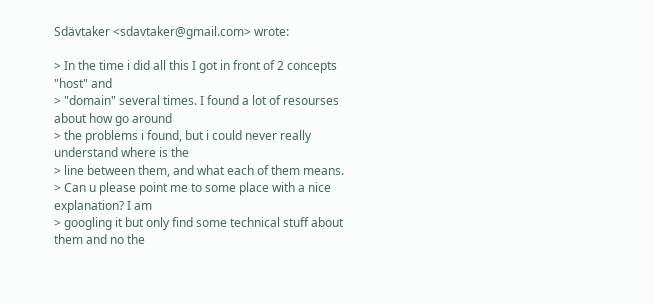Sdävtaker <sdavtaker@gmail.com> wrote:

> In the time i did all this I got in front of 2 concepts "host" and
> "domain" several times. I found a lot of resourses about how go around
> the problems i found, but i could never really understand where is the
> line between them, and what each of them means.
> Can u please point me to some place with a nice explanation? I am
> googling it but only find some technical stuff about them and no the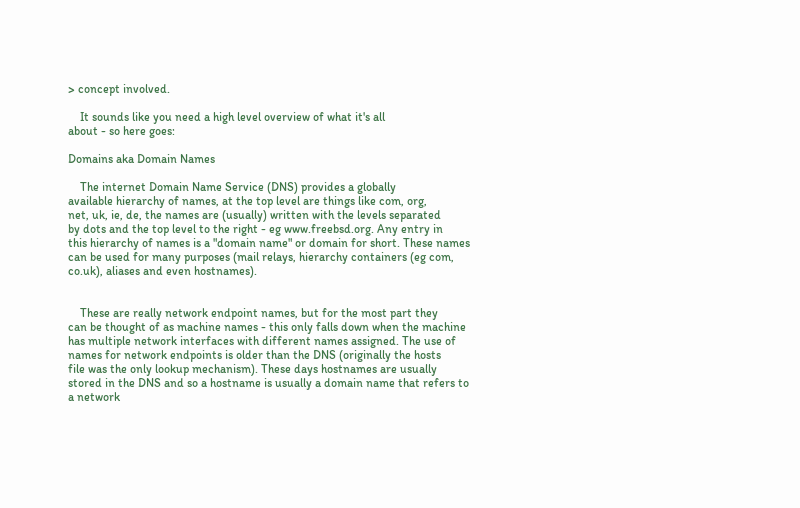> concept involved.

    It sounds like you need a high level overview of what it's all
about - so here goes:

Domains aka Domain Names

    The internet Domain Name Service (DNS) provides a globally
available hierarchy of names, at the top level are things like com, org,
net, uk, ie, de, the names are (usually) written with the levels separated
by dots and the top level to the right - eg www.freebsd.org. Any entry in
this hierarchy of names is a "domain name" or domain for short. These names
can be used for many purposes (mail relays, hierarchy containers (eg com,
co.uk), aliases and even hostnames).


    These are really network endpoint names, but for the most part they
can be thought of as machine names - this only falls down when the machine
has multiple network interfaces with different names assigned. The use of
names for network endpoints is older than the DNS (originally the hosts
file was the only lookup mechanism). These days hostnames are usually
stored in the DNS and so a hostname is usually a domain name that refers to
a network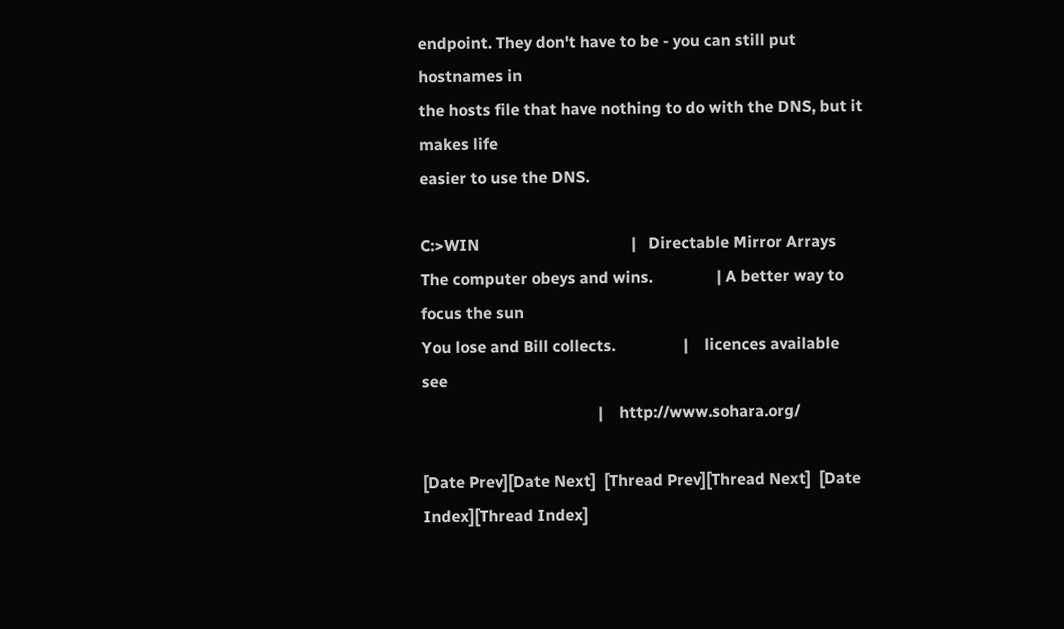endpoint. They don't have to be - you can still put hostnames in
the hosts file that have nothing to do with the DNS, but it makes life
easier to use the DNS.

C:>WIN                                      |   Directable Mirror Arrays
The computer obeys and wins.                | A better way to focus the sun
You lose and Bill collects.                 |    licences available see
                                            |    http://www.sohara.org/

[Date Prev][Date Next]  [Thread Prev][Thread Next]  [Date Index][Thread Index]